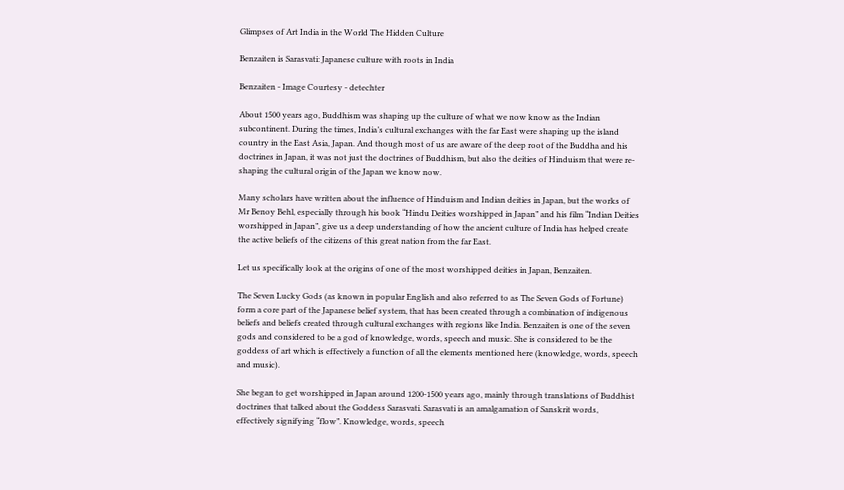Glimpses of Art India in the World The Hidden Culture

Benzaiten is Sarasvati: Japanese culture with roots in India

Benzaiten - Image Courtesy - detechter

About 1500 years ago, Buddhism was shaping up the culture of what we now know as the Indian subcontinent. During the times, India’s cultural exchanges with the far East were shaping up the island country in the East Asia, Japan. And though most of us are aware of the deep root of the Buddha and his doctrines in Japan, it was not just the doctrines of Buddhism, but also the deities of Hinduism that were re-shaping the cultural origin of the Japan we know now.

Many scholars have written about the influence of Hinduism and Indian deities in Japan, but the works of Mr Benoy Behl, especially through his book “Hindu Deities worshipped in Japan” and his film “Indian Deities worshipped in Japan”, give us a deep understanding of how the ancient culture of India has helped create the active beliefs of the citizens of this great nation from the far East.

Let us specifically look at the origins of one of the most worshipped deities in Japan, Benzaiten.

The Seven Lucky Gods (as known in popular English and also referred to as The Seven Gods of Fortune) form a core part of the Japanese belief system, that has been created through a combination of indigenous beliefs and beliefs created through cultural exchanges with regions like India. Benzaiten is one of the seven gods and considered to be a god of knowledge, words, speech and music. She is considered to be the goddess of art which is effectively a function of all the elements mentioned here (knowledge, words, speech and music).

She began to get worshipped in Japan around 1200-1500 years ago, mainly through translations of Buddhist doctrines that talked about the Goddess Sarasvati. Sarasvati is an amalgamation of Sanskrit words, effectively signifying “flow”. Knowledge, words, speech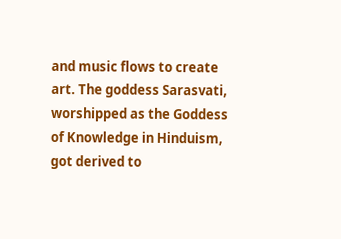and music flows to create art. The goddess Sarasvati, worshipped as the Goddess of Knowledge in Hinduism, got derived to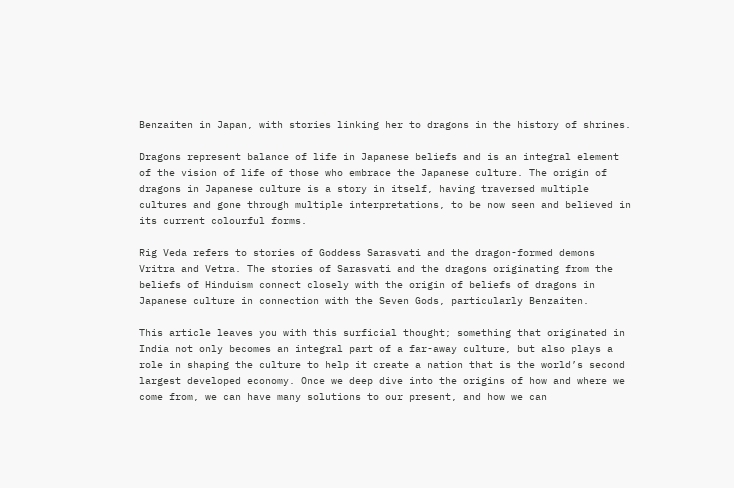Benzaiten in Japan, with stories linking her to dragons in the history of shrines.

Dragons represent balance of life in Japanese beliefs and is an integral element of the vision of life of those who embrace the Japanese culture. The origin of dragons in Japanese culture is a story in itself, having traversed multiple cultures and gone through multiple interpretations, to be now seen and believed in its current colourful forms.

Rig Veda refers to stories of Goddess Sarasvati and the dragon-formed demons Vritra and Vetra. The stories of Sarasvati and the dragons originating from the beliefs of Hinduism connect closely with the origin of beliefs of dragons in Japanese culture in connection with the Seven Gods, particularly Benzaiten.

This article leaves you with this surficial thought; something that originated in India not only becomes an integral part of a far-away culture, but also plays a role in shaping the culture to help it create a nation that is the world’s second largest developed economy. Once we deep dive into the origins of how and where we come from, we can have many solutions to our present, and how we can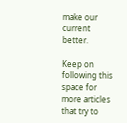make our current better.

Keep on following this space for more articles that try to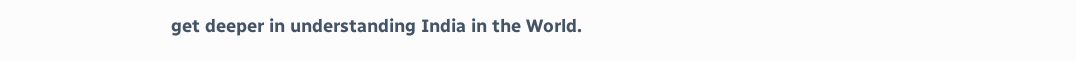get deeper in understanding India in the World.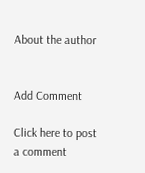About the author


Add Comment

Click here to post a comment